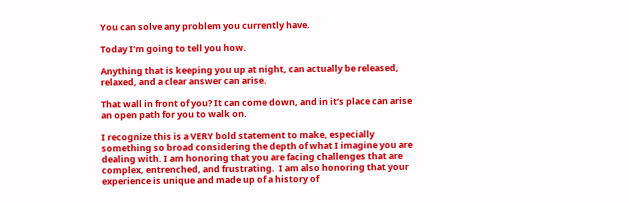You can solve any problem you currently have.

Today I’m going to tell you how.

Anything that is keeping you up at night, can actually be released, relaxed, and a clear answer can arise.

That wall in front of you? It can come down, and in it’s place can arise an open path for you to walk on.

I recognize this is a VERY bold statement to make, especially something so broad considering the depth of what I imagine you are dealing with. I am honoring that you are facing challenges that are complex, entrenched, and frustrating.  I am also honoring that your experience is unique and made up of a history of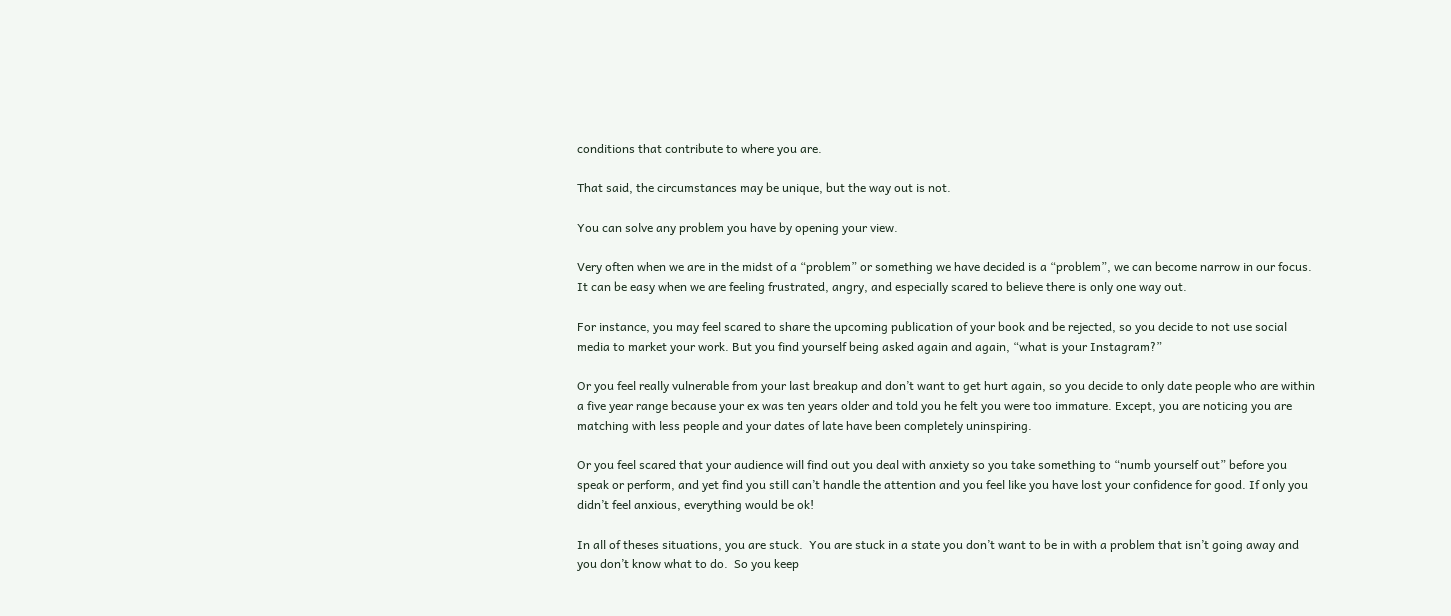conditions that contribute to where you are.

That said, the circumstances may be unique, but the way out is not.

You can solve any problem you have by opening your view.

Very often when we are in the midst of a “problem” or something we have decided is a “problem”, we can become narrow in our focus. It can be easy when we are feeling frustrated, angry, and especially scared to believe there is only one way out.

For instance, you may feel scared to share the upcoming publication of your book and be rejected, so you decide to not use social media to market your work. But you find yourself being asked again and again, “what is your Instagram?”

Or you feel really vulnerable from your last breakup and don’t want to get hurt again, so you decide to only date people who are within a five year range because your ex was ten years older and told you he felt you were too immature. Except, you are noticing you are matching with less people and your dates of late have been completely uninspiring.

Or you feel scared that your audience will find out you deal with anxiety so you take something to “numb yourself out” before you speak or perform, and yet find you still can’t handle the attention and you feel like you have lost your confidence for good. If only you didn’t feel anxious, everything would be ok!

In all of theses situations, you are stuck.  You are stuck in a state you don’t want to be in with a problem that isn’t going away and you don’t know what to do.  So you keep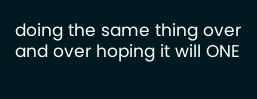doing the same thing over and over hoping it will ONE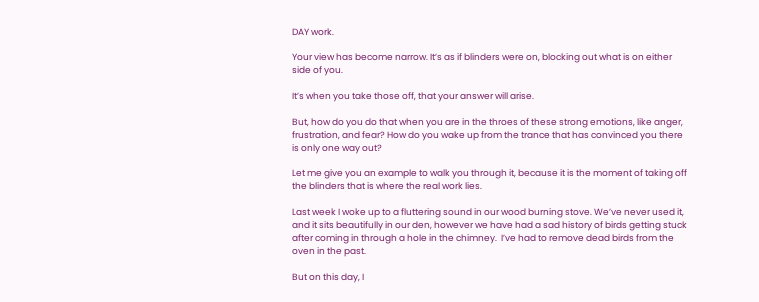DAY work.

Your view has become narrow. It’s as if blinders were on, blocking out what is on either side of you.

It’s when you take those off, that your answer will arise.

But, how do you do that when you are in the throes of these strong emotions, like anger, frustration, and fear? How do you wake up from the trance that has convinced you there is only one way out?

Let me give you an example to walk you through it, because it is the moment of taking off the blinders that is where the real work lies.

Last week I woke up to a fluttering sound in our wood burning stove. We’ve never used it, and it sits beautifully in our den, however we have had a sad history of birds getting stuck after coming in through a hole in the chimney.  I’ve had to remove dead birds from the oven in the past.

But on this day, I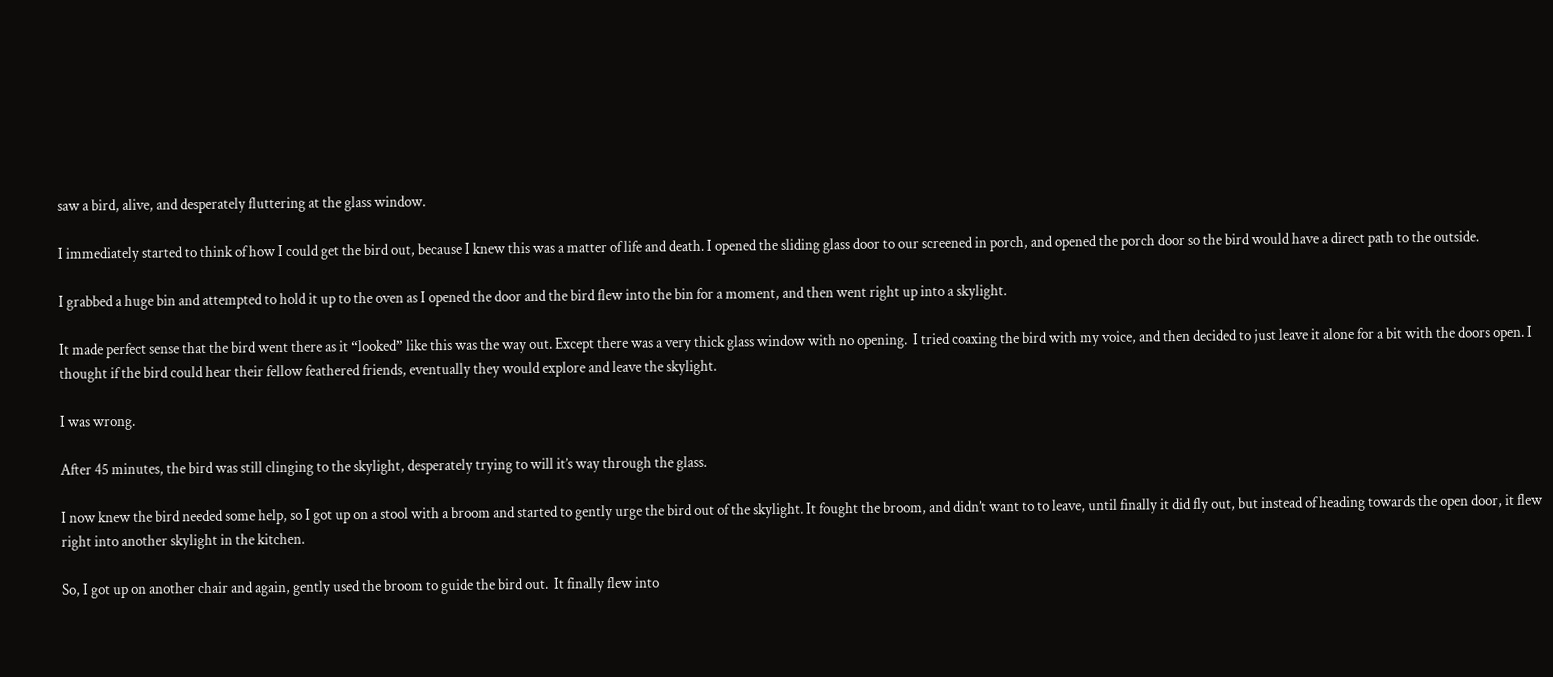saw a bird, alive, and desperately fluttering at the glass window.

I immediately started to think of how I could get the bird out, because I knew this was a matter of life and death. I opened the sliding glass door to our screened in porch, and opened the porch door so the bird would have a direct path to the outside.

I grabbed a huge bin and attempted to hold it up to the oven as I opened the door and the bird flew into the bin for a moment, and then went right up into a skylight.

It made perfect sense that the bird went there as it “looked” like this was the way out. Except there was a very thick glass window with no opening.  I tried coaxing the bird with my voice, and then decided to just leave it alone for a bit with the doors open. I thought if the bird could hear their fellow feathered friends, eventually they would explore and leave the skylight.

I was wrong.

After 45 minutes, the bird was still clinging to the skylight, desperately trying to will it’s way through the glass.

I now knew the bird needed some help, so I got up on a stool with a broom and started to gently urge the bird out of the skylight. It fought the broom, and didn’t want to to leave, until finally it did fly out, but instead of heading towards the open door, it flew right into another skylight in the kitchen.

So, I got up on another chair and again, gently used the broom to guide the bird out.  It finally flew into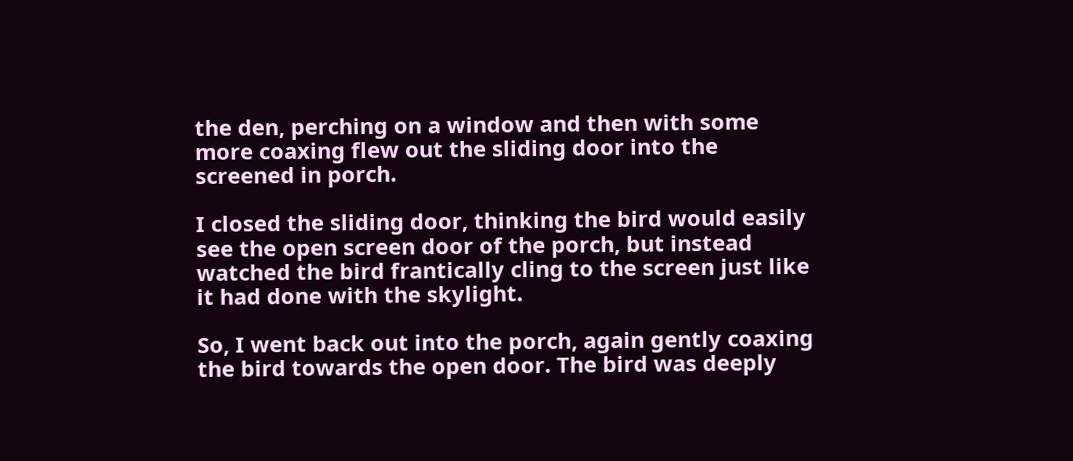the den, perching on a window and then with some more coaxing flew out the sliding door into the screened in porch.

I closed the sliding door, thinking the bird would easily see the open screen door of the porch, but instead watched the bird frantically cling to the screen just like it had done with the skylight.

So, I went back out into the porch, again gently coaxing the bird towards the open door. The bird was deeply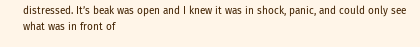distressed. It’s beak was open and I knew it was in shock, panic, and could only see what was in front of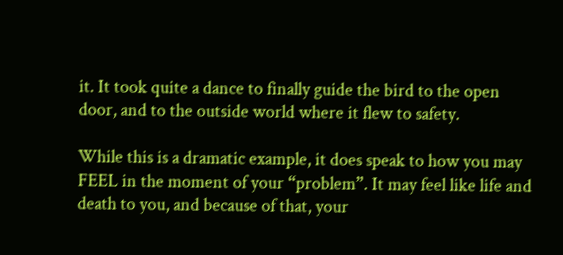it. It took quite a dance to finally guide the bird to the open door, and to the outside world where it flew to safety.

While this is a dramatic example, it does speak to how you may FEEL in the moment of your “problem”. It may feel like life and death to you, and because of that, your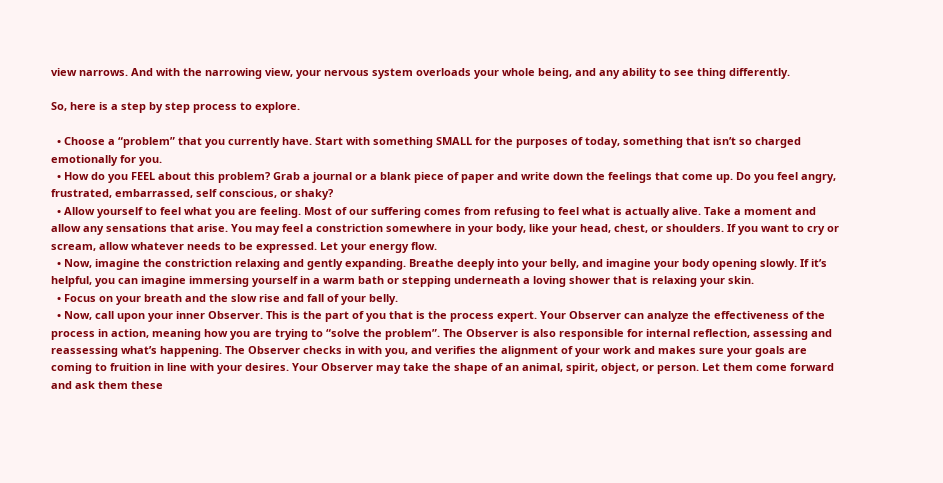view narrows. And with the narrowing view, your nervous system overloads your whole being, and any ability to see thing differently.

So, here is a step by step process to explore.

  • Choose a “problem” that you currently have. Start with something SMALL for the purposes of today, something that isn’t so charged emotionally for you.
  • How do you FEEL about this problem? Grab a journal or a blank piece of paper and write down the feelings that come up. Do you feel angry, frustrated, embarrassed, self conscious, or shaky?
  • Allow yourself to feel what you are feeling. Most of our suffering comes from refusing to feel what is actually alive. Take a moment and allow any sensations that arise. You may feel a constriction somewhere in your body, like your head, chest, or shoulders. If you want to cry or scream, allow whatever needs to be expressed. Let your energy flow.
  • Now, imagine the constriction relaxing and gently expanding. Breathe deeply into your belly, and imagine your body opening slowly. If it’s helpful, you can imagine immersing yourself in a warm bath or stepping underneath a loving shower that is relaxing your skin.
  • Focus on your breath and the slow rise and fall of your belly.
  • Now, call upon your inner Observer. This is the part of you that is the process expert. Your Observer can analyze the effectiveness of the process in action, meaning how you are trying to “solve the problem”. The Observer is also responsible for internal reflection, assessing and reassessing what’s happening. The Observer checks in with you, and verifies the alignment of your work and makes sure your goals are coming to fruition in line with your desires. Your Observer may take the shape of an animal, spirit, object, or person. Let them come forward and ask them these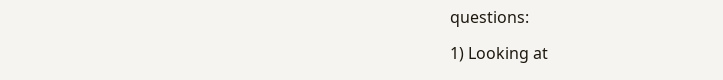questions:

1) Looking at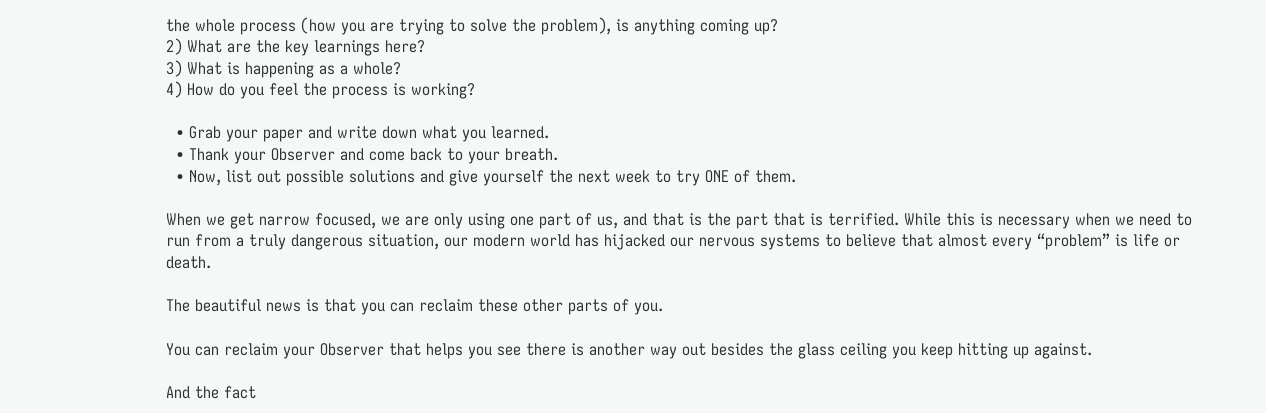the whole process (how you are trying to solve the problem), is anything coming up?
2) What are the key learnings here?
3) What is happening as a whole?
4) How do you feel the process is working?

  • Grab your paper and write down what you learned.
  • Thank your Observer and come back to your breath.
  • Now, list out possible solutions and give yourself the next week to try ONE of them.

When we get narrow focused, we are only using one part of us, and that is the part that is terrified. While this is necessary when we need to run from a truly dangerous situation, our modern world has hijacked our nervous systems to believe that almost every “problem” is life or death.

The beautiful news is that you can reclaim these other parts of you.

You can reclaim your Observer that helps you see there is another way out besides the glass ceiling you keep hitting up against.

And the fact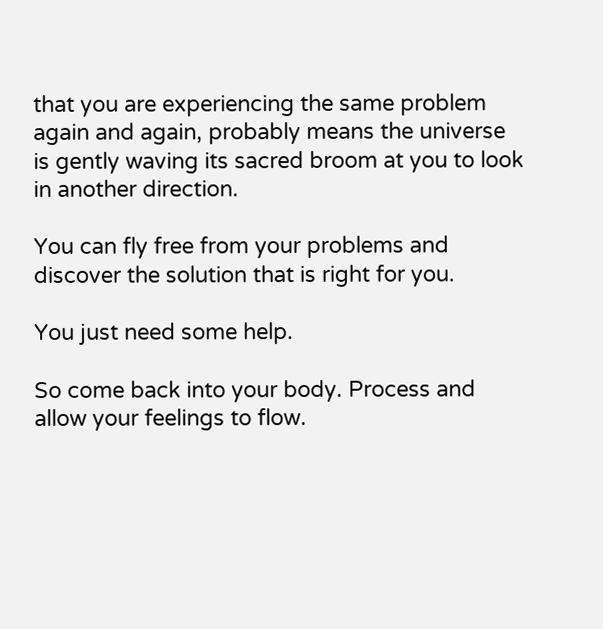that you are experiencing the same problem again and again, probably means the universe is gently waving its sacred broom at you to look in another direction.

You can fly free from your problems and discover the solution that is right for you.

You just need some help.

So come back into your body. Process and allow your feelings to flow.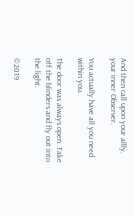And then call upon your allly, your inner Observer.

You actually have all you need within you.

The door was always open. Take off the blinders and fly out into the light.

©2019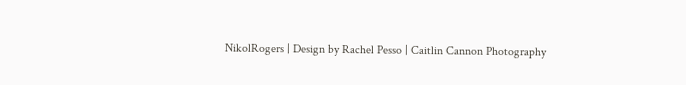NikolRogers | Design by Rachel Pesso | Caitlin Cannon Photography